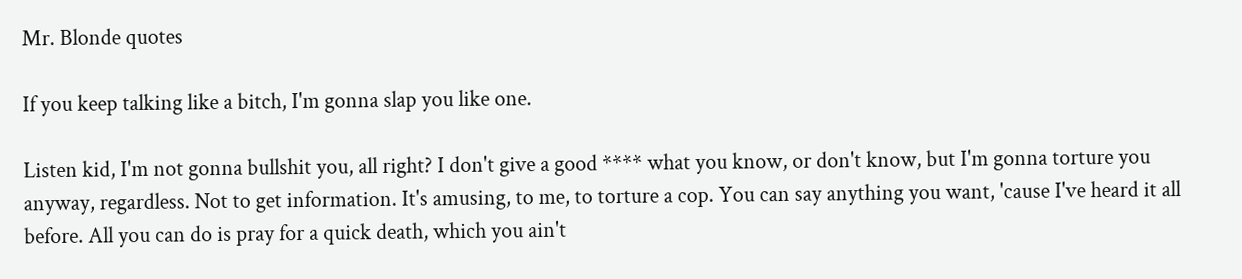Mr. Blonde quotes

If you keep talking like a bitch, I'm gonna slap you like one.

Listen kid, I'm not gonna bullshit you, all right? I don't give a good **** what you know, or don't know, but I'm gonna torture you anyway, regardless. Not to get information. It's amusing, to me, to torture a cop. You can say anything you want, 'cause I've heard it all before. All you can do is pray for a quick death, which you ain't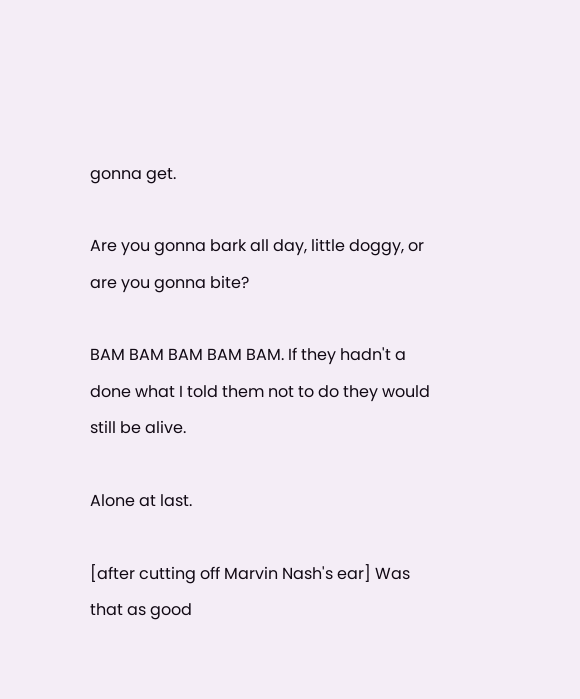gonna get.

Are you gonna bark all day, little doggy, or are you gonna bite?

BAM BAM BAM BAM BAM. If they hadn't a done what I told them not to do they would still be alive.

Alone at last.

[after cutting off Marvin Nash's ear] Was that as good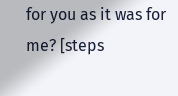for you as it was for me? [steps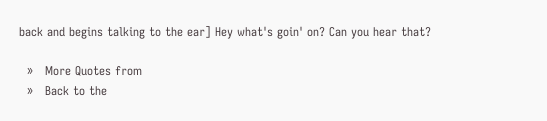back and begins talking to the ear] Hey what's goin' on? Can you hear that?

  »   More Quotes from
  »   Back to the